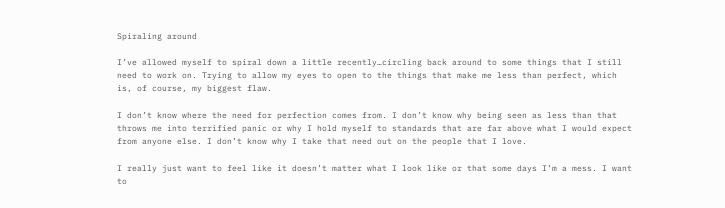Spiraling around

I’ve allowed myself to spiral down a little recently…circling back around to some things that I still need to work on. Trying to allow my eyes to open to the things that make me less than perfect, which is, of course, my biggest flaw.

I don’t know where the need for perfection comes from. I don’t know why being seen as less than that throws me into terrified panic or why I hold myself to standards that are far above what I would expect from anyone else. I don’t know why I take that need out on the people that I love.

I really just want to feel like it doesn’t matter what I look like or that some days I’m a mess. I want to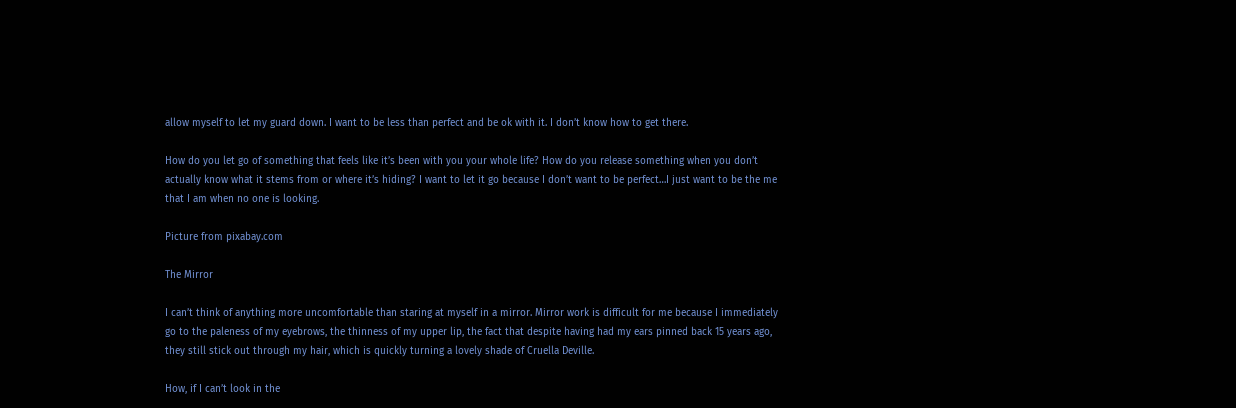allow myself to let my guard down. I want to be less than perfect and be ok with it. I don’t know how to get there.

How do you let go of something that feels like it’s been with you your whole life? How do you release something when you don’t actually know what it stems from or where it’s hiding? I want to let it go because I don’t want to be perfect…I just want to be the me that I am when no one is looking.

Picture from pixabay.com

The Mirror

I can’t think of anything more uncomfortable than staring at myself in a mirror. Mirror work is difficult for me because I immediately go to the paleness of my eyebrows, the thinness of my upper lip, the fact that despite having had my ears pinned back 15 years ago, they still stick out through my hair, which is quickly turning a lovely shade of Cruella Deville.

How, if I can’t look in the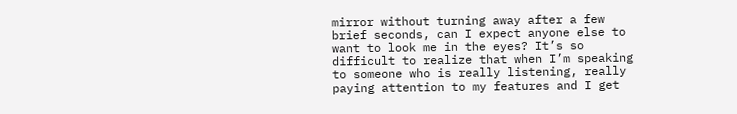mirror without turning away after a few brief seconds, can I expect anyone else to want to look me in the eyes? It’s so difficult to realize that when I’m speaking to someone who is really listening, really paying attention to my features and I get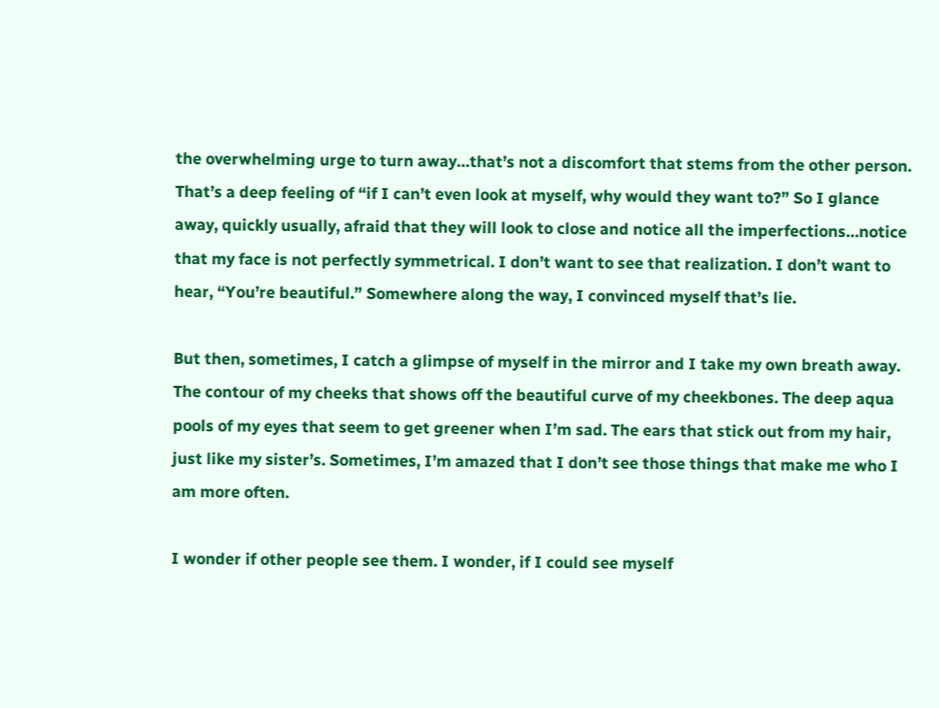the overwhelming urge to turn away…that’s not a discomfort that stems from the other person. That’s a deep feeling of “if I can’t even look at myself, why would they want to?” So I glance away, quickly usually, afraid that they will look to close and notice all the imperfections…notice that my face is not perfectly symmetrical. I don’t want to see that realization. I don’t want to hear, “You’re beautiful.” Somewhere along the way, I convinced myself that’s lie.

But then, sometimes, I catch a glimpse of myself in the mirror and I take my own breath away. The contour of my cheeks that shows off the beautiful curve of my cheekbones. The deep aqua pools of my eyes that seem to get greener when I’m sad. The ears that stick out from my hair, just like my sister’s. Sometimes, I’m amazed that I don’t see those things that make me who I am more often.

I wonder if other people see them. I wonder, if I could see myself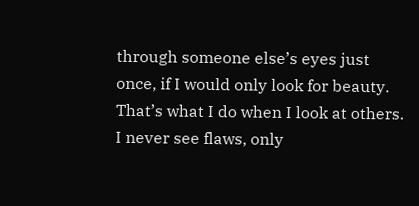through someone else’s eyes just once, if I would only look for beauty. That’s what I do when I look at others. I never see flaws, only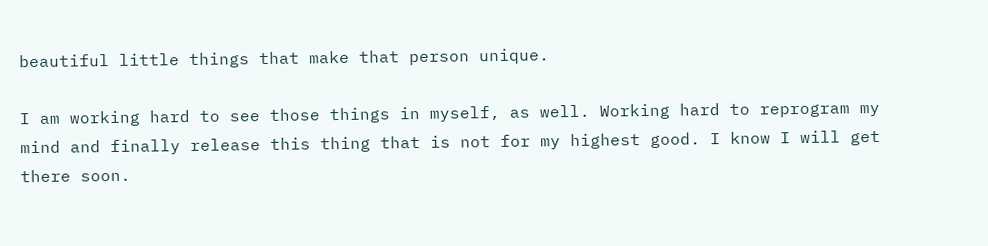beautiful little things that make that person unique.

I am working hard to see those things in myself, as well. Working hard to reprogram my mind and finally release this thing that is not for my highest good. I know I will get there soon.